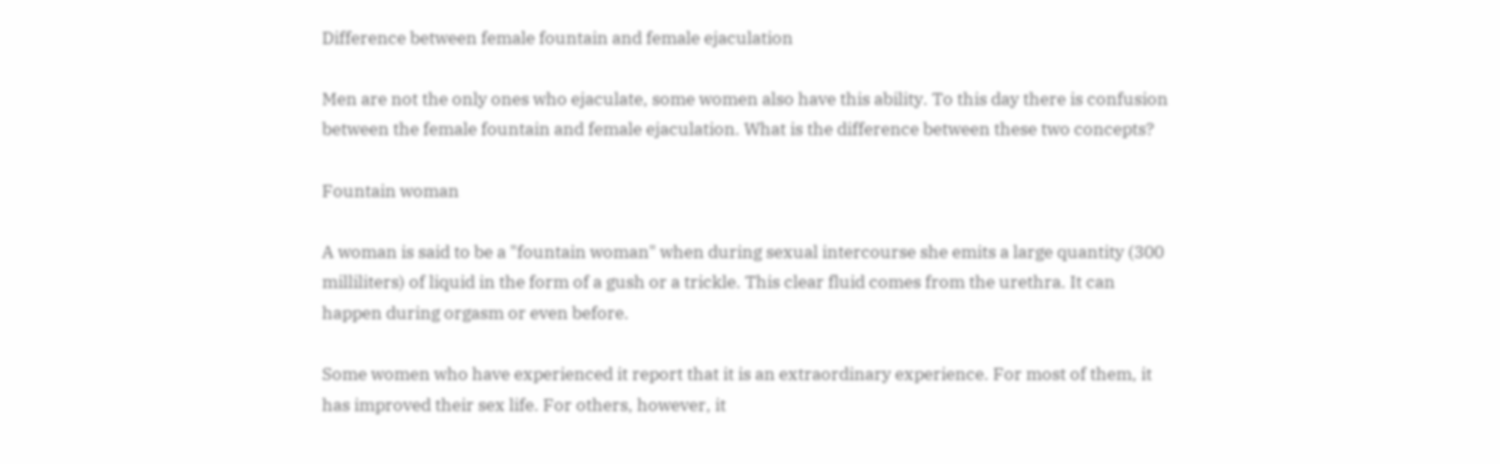Difference between female fountain and female ejaculation

Men are not the only ones who ejaculate, some women also have this ability. To this day there is confusion between the female fountain and female ejaculation. What is the difference between these two concepts?

Fountain woman

A woman is said to be a "fountain woman" when during sexual intercourse she emits a large quantity (300 milliliters) of liquid in the form of a gush or a trickle. This clear fluid comes from the urethra. It can happen during orgasm or even before.

Some women who have experienced it report that it is an extraordinary experience. For most of them, it has improved their sex life. For others, however, it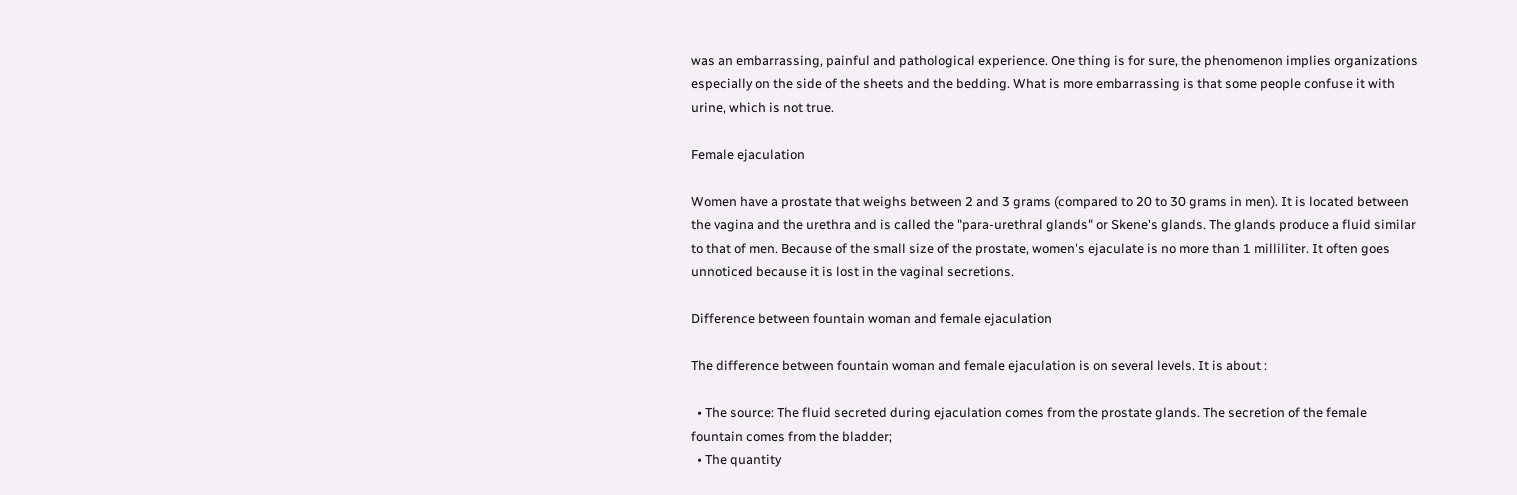was an embarrassing, painful and pathological experience. One thing is for sure, the phenomenon implies organizations especially on the side of the sheets and the bedding. What is more embarrassing is that some people confuse it with urine, which is not true.

Female ejaculation

Women have a prostate that weighs between 2 and 3 grams (compared to 20 to 30 grams in men). It is located between the vagina and the urethra and is called the "para-urethral glands" or Skene's glands. The glands produce a fluid similar to that of men. Because of the small size of the prostate, women's ejaculate is no more than 1 milliliter. It often goes unnoticed because it is lost in the vaginal secretions.

Difference between fountain woman and female ejaculation

The difference between fountain woman and female ejaculation is on several levels. It is about :

  • The source: The fluid secreted during ejaculation comes from the prostate glands. The secretion of the female fountain comes from the bladder;
  • The quantity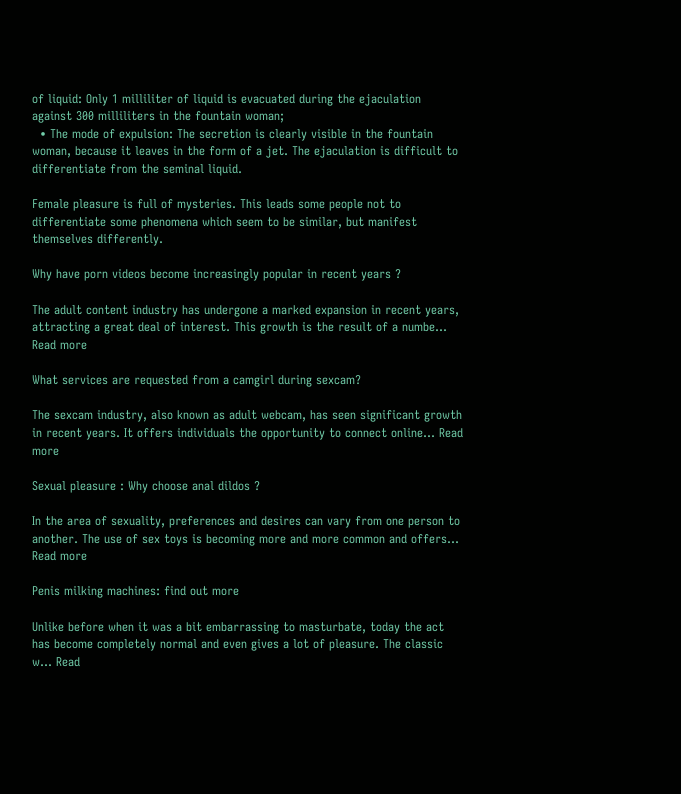of liquid: Only 1 milliliter of liquid is evacuated during the ejaculation against 300 milliliters in the fountain woman;
  • The mode of expulsion: The secretion is clearly visible in the fountain woman, because it leaves in the form of a jet. The ejaculation is difficult to differentiate from the seminal liquid.

Female pleasure is full of mysteries. This leads some people not to differentiate some phenomena which seem to be similar, but manifest themselves differently.

Why have porn videos become increasingly popular in recent years ?

The adult content industry has undergone a marked expansion in recent years, attracting a great deal of interest. This growth is the result of a numbe... Read more

What services are requested from a camgirl during sexcam?

The sexcam industry, also known as adult webcam, has seen significant growth in recent years. It offers individuals the opportunity to connect online... Read more

Sexual pleasure : Why choose anal dildos ?

In the area of sexuality, preferences and desires can vary from one person to another. The use of sex toys is becoming more and more common and offers... Read more

Penis milking machines: find out more

Unlike before when it was a bit embarrassing to masturbate, today the act has become completely normal and even gives a lot of pleasure. The classic w... Read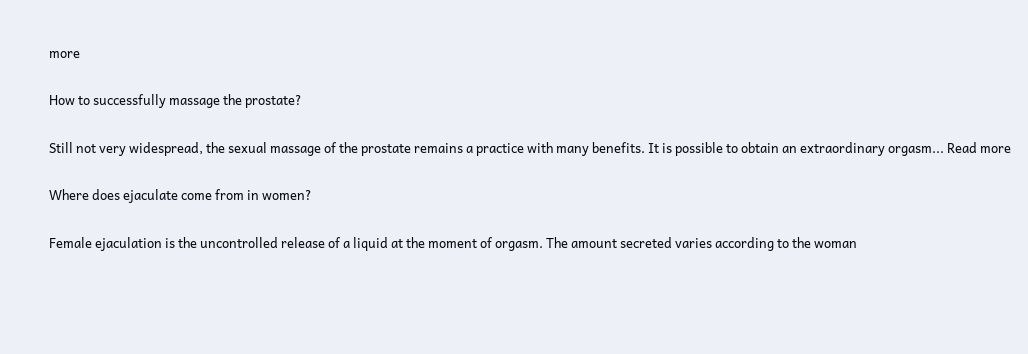more

How to successfully massage the prostate?

Still not very widespread, the sexual massage of the prostate remains a practice with many benefits. It is possible to obtain an extraordinary orgasm... Read more

Where does ejaculate come from in women?

Female ejaculation is the uncontrolled release of a liquid at the moment of orgasm. The amount secreted varies according to the woman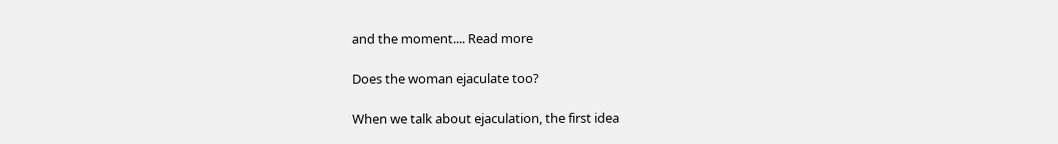and the moment.... Read more

Does the woman ejaculate too?

When we talk about ejaculation, the first idea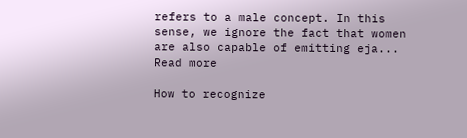refers to a male concept. In this sense, we ignore the fact that women are also capable of emitting eja... Read more

How to recognize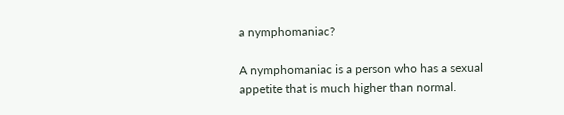a nymphomaniac?

A nymphomaniac is a person who has a sexual appetite that is much higher than normal.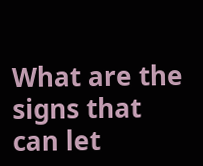What are the signs that can let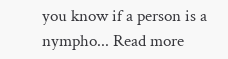you know if a person is a nympho... Read more